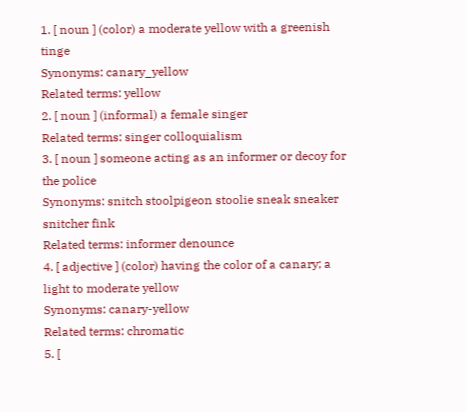1. [ noun ] (color) a moderate yellow with a greenish tinge
Synonyms: canary_yellow
Related terms: yellow
2. [ noun ] (informal) a female singer
Related terms: singer colloquialism
3. [ noun ] someone acting as an informer or decoy for the police
Synonyms: snitch stoolpigeon stoolie sneak sneaker snitcher fink
Related terms: informer denounce
4. [ adjective ] (color) having the color of a canary; a light to moderate yellow
Synonyms: canary-yellow
Related terms: chromatic
5. [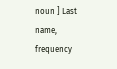noun ] Last name, frequency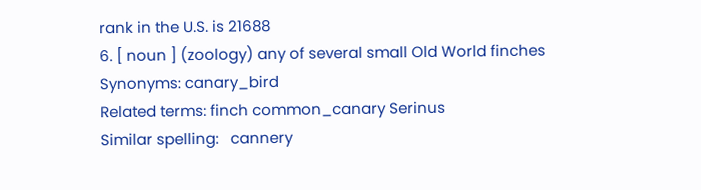rank in the U.S. is 21688
6. [ noun ] (zoology) any of several small Old World finches
Synonyms: canary_bird
Related terms: finch common_canary Serinus
Similar spelling:   cannery